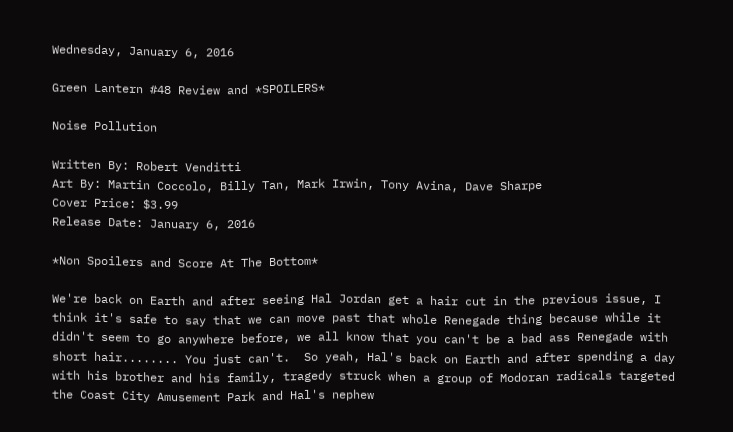Wednesday, January 6, 2016

Green Lantern #48 Review and *SPOILERS*

Noise Pollution

Written By: Robert Venditti
Art By: Martin Coccolo, Billy Tan, Mark Irwin, Tony Avina, Dave Sharpe
Cover Price: $3.99
Release Date: January 6, 2016

*Non Spoilers and Score At The Bottom*

We're back on Earth and after seeing Hal Jordan get a hair cut in the previous issue, I think it's safe to say that we can move past that whole Renegade thing because while it didn't seem to go anywhere before, we all know that you can't be a bad ass Renegade with short hair........ You just can't.  So yeah, Hal's back on Earth and after spending a day with his brother and his family, tragedy struck when a group of Modoran radicals targeted the Coast City Amusement Park and Hal's nephew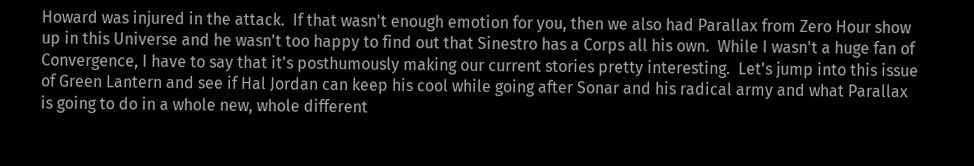Howard was injured in the attack.  If that wasn't enough emotion for you, then we also had Parallax from Zero Hour show up in this Universe and he wasn't too happy to find out that Sinestro has a Corps all his own.  While I wasn't a huge fan of Convergence, I have to say that it's posthumously making our current stories pretty interesting.  Let's jump into this issue of Green Lantern and see if Hal Jordan can keep his cool while going after Sonar and his radical army and what Parallax is going to do in a whole new, whole different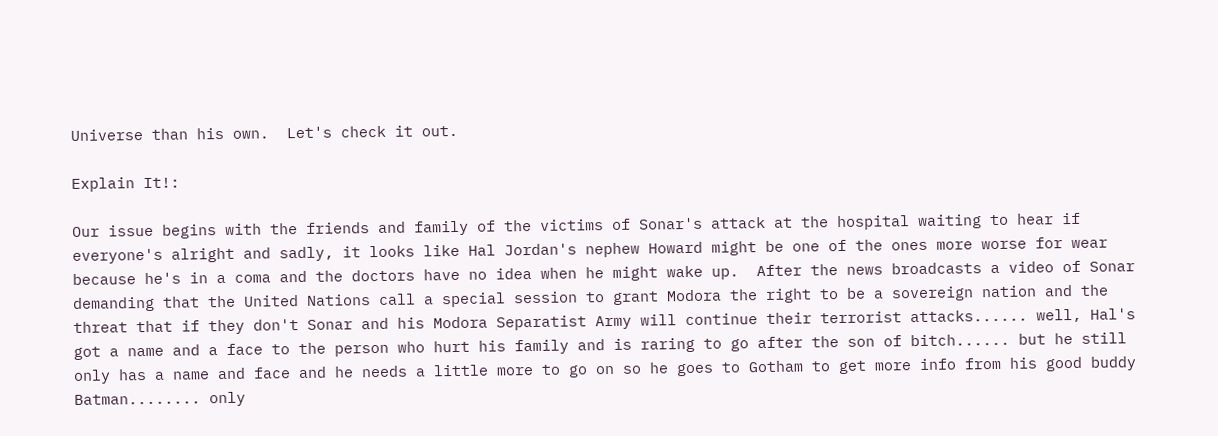Universe than his own.  Let's check it out.

Explain It!:

Our issue begins with the friends and family of the victims of Sonar's attack at the hospital waiting to hear if everyone's alright and sadly, it looks like Hal Jordan's nephew Howard might be one of the ones more worse for wear because he's in a coma and the doctors have no idea when he might wake up.  After the news broadcasts a video of Sonar demanding that the United Nations call a special session to grant Modora the right to be a sovereign nation and the threat that if they don't Sonar and his Modora Separatist Army will continue their terrorist attacks...... well, Hal's got a name and a face to the person who hurt his family and is raring to go after the son of bitch...... but he still only has a name and face and he needs a little more to go on so he goes to Gotham to get more info from his good buddy Batman........ only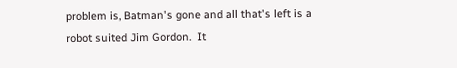problem is, Batman's gone and all that's left is a robot suited Jim Gordon.  It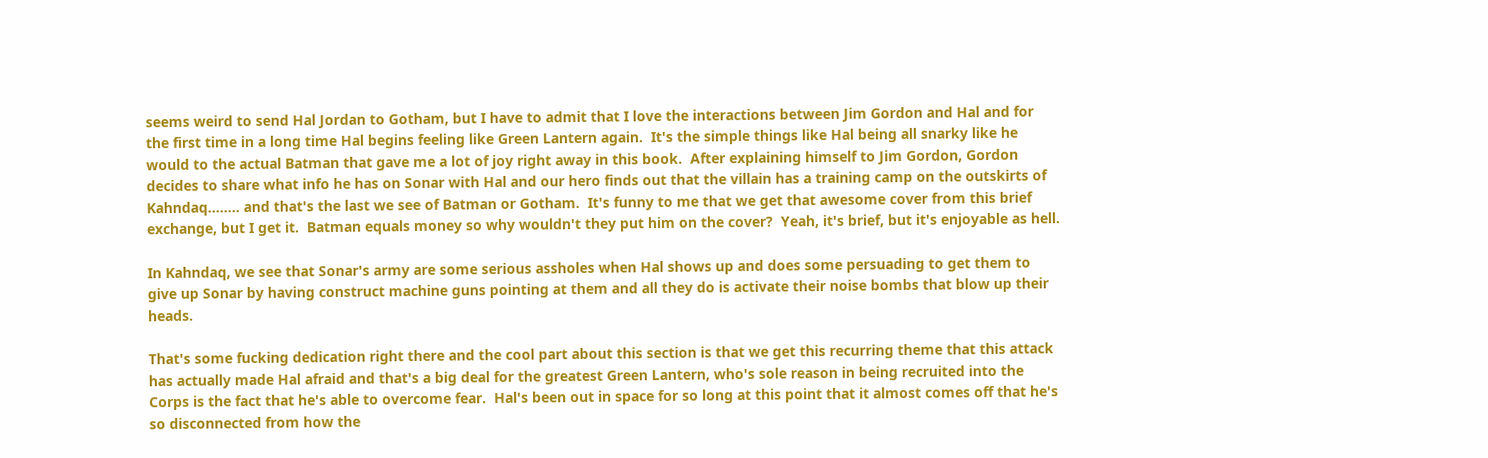seems weird to send Hal Jordan to Gotham, but I have to admit that I love the interactions between Jim Gordon and Hal and for the first time in a long time Hal begins feeling like Green Lantern again.  It's the simple things like Hal being all snarky like he would to the actual Batman that gave me a lot of joy right away in this book.  After explaining himself to Jim Gordon, Gordon decides to share what info he has on Sonar with Hal and our hero finds out that the villain has a training camp on the outskirts of Kahndaq........ and that's the last we see of Batman or Gotham.  It's funny to me that we get that awesome cover from this brief exchange, but I get it.  Batman equals money so why wouldn't they put him on the cover?  Yeah, it's brief, but it's enjoyable as hell.

In Kahndaq, we see that Sonar's army are some serious assholes when Hal shows up and does some persuading to get them to give up Sonar by having construct machine guns pointing at them and all they do is activate their noise bombs that blow up their heads.

That's some fucking dedication right there and the cool part about this section is that we get this recurring theme that this attack has actually made Hal afraid and that's a big deal for the greatest Green Lantern, who's sole reason in being recruited into the Corps is the fact that he's able to overcome fear.  Hal's been out in space for so long at this point that it almost comes off that he's so disconnected from how the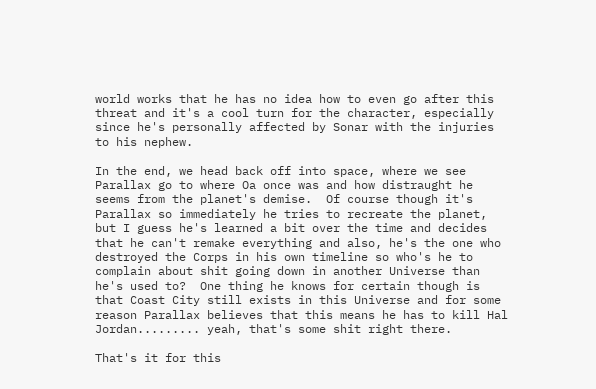world works that he has no idea how to even go after this threat and it's a cool turn for the character, especially since he's personally affected by Sonar with the injuries to his nephew.

In the end, we head back off into space, where we see Parallax go to where Oa once was and how distraught he seems from the planet's demise.  Of course though it's Parallax so immediately he tries to recreate the planet, but I guess he's learned a bit over the time and decides that he can't remake everything and also, he's the one who destroyed the Corps in his own timeline so who's he to complain about shit going down in another Universe than he's used to?  One thing he knows for certain though is that Coast City still exists in this Universe and for some reason Parallax believes that this means he has to kill Hal Jordan......... yeah, that's some shit right there.

That's it for this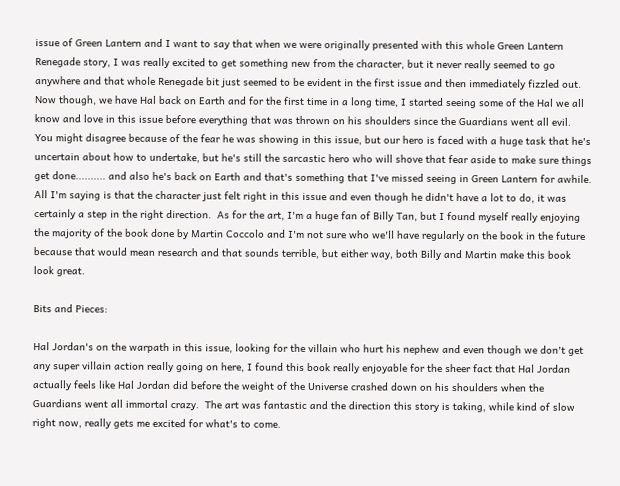issue of Green Lantern and I want to say that when we were originally presented with this whole Green Lantern Renegade story, I was really excited to get something new from the character, but it never really seemed to go anywhere and that whole Renegade bit just seemed to be evident in the first issue and then immediately fizzled out.  Now though, we have Hal back on Earth and for the first time in a long time, I started seeing some of the Hal we all know and love in this issue before everything that was thrown on his shoulders since the Guardians went all evil.  You might disagree because of the fear he was showing in this issue, but our hero is faced with a huge task that he's uncertain about how to undertake, but he's still the sarcastic hero who will shove that fear aside to make sure things get done.......... and also he's back on Earth and that's something that I've missed seeing in Green Lantern for awhile.  All I'm saying is that the character just felt right in this issue and even though he didn't have a lot to do, it was certainly a step in the right direction.  As for the art, I'm a huge fan of Billy Tan, but I found myself really enjoying the majority of the book done by Martin Coccolo and I'm not sure who we'll have regularly on the book in the future because that would mean research and that sounds terrible, but either way, both Billy and Martin make this book look great.

Bits and Pieces:

Hal Jordan's on the warpath in this issue, looking for the villain who hurt his nephew and even though we don't get any super villain action really going on here, I found this book really enjoyable for the sheer fact that Hal Jordan actually feels like Hal Jordan did before the weight of the Universe crashed down on his shoulders when the Guardians went all immortal crazy.  The art was fantastic and the direction this story is taking, while kind of slow right now, really gets me excited for what's to come.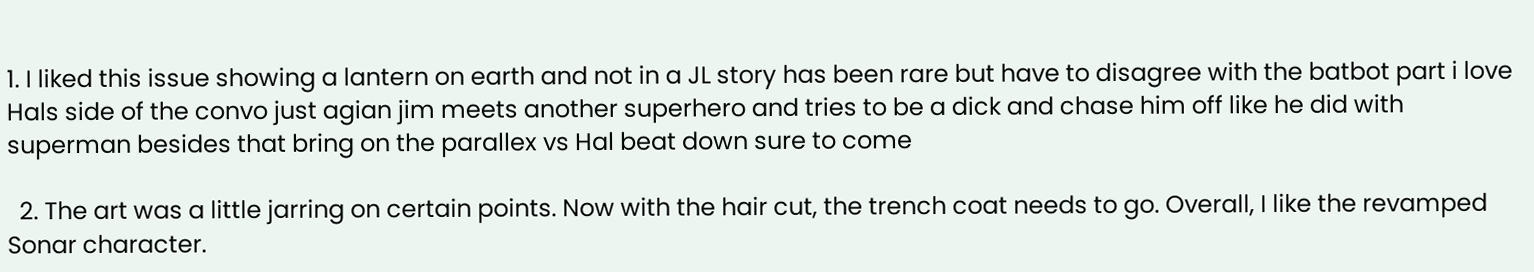1. I liked this issue showing a lantern on earth and not in a JL story has been rare but have to disagree with the batbot part i love Hals side of the convo just agian jim meets another superhero and tries to be a dick and chase him off like he did with superman besides that bring on the parallex vs Hal beat down sure to come

  2. The art was a little jarring on certain points. Now with the hair cut, the trench coat needs to go. Overall, I like the revamped Sonar character.